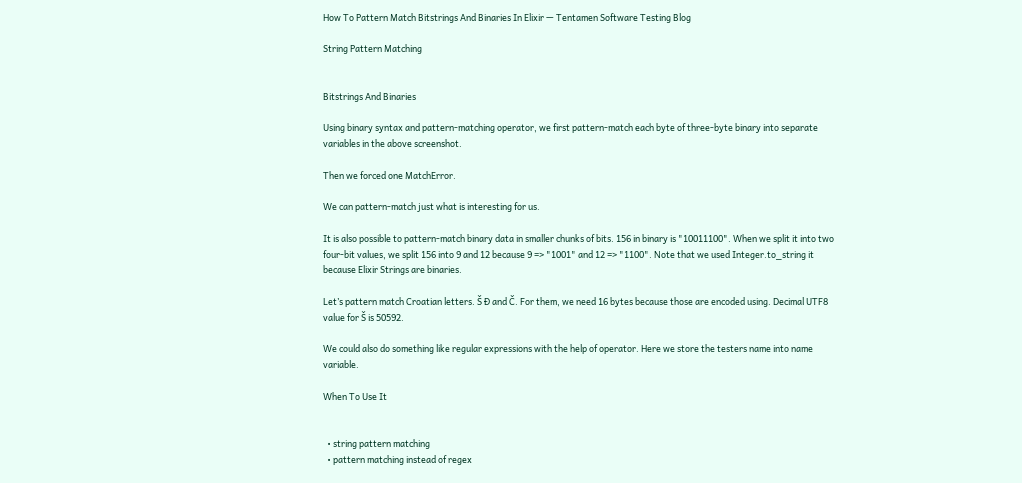How To Pattern Match Bitstrings And Binaries In Elixir — Tentamen Software Testing Blog

String Pattern Matching


Bitstrings And Binaries

Using binary syntax and pattern-matching operator, we first pattern-match each byte of three-byte binary into separate variables in the above screenshot.

Then we forced one MatchError.

We can pattern-match just what is interesting for us.

It is also possible to pattern-match binary data in smaller chunks of bits. 156 in binary is "10011100". When we split it into two four-bit values, we split 156 into 9 and 12 because 9 => "1001" and 12 => "1100". Note that we used Integer.to_string it because Elixir Strings are binaries.

Let’s pattern match Croatian letters. Š Đ and Č. For them, we need 16 bytes because those are encoded using. Decimal UTF8 value for Š is 50592.

We could also do something like regular expressions with the help of operator. Here we store the testers name into name variable.

When To Use It


  • string pattern matching
  • pattern matching instead of regex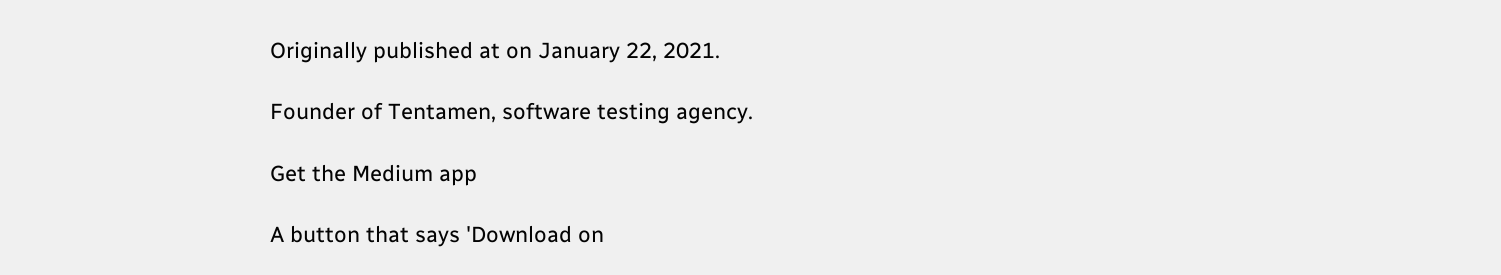Originally published at on January 22, 2021.

Founder of Tentamen, software testing agency.

Get the Medium app

A button that says 'Download on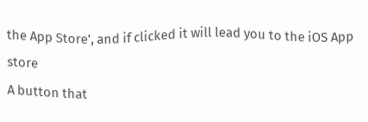the App Store', and if clicked it will lead you to the iOS App store
A button that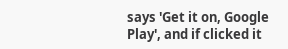says 'Get it on, Google Play', and if clicked it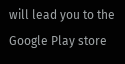will lead you to the Google Play store